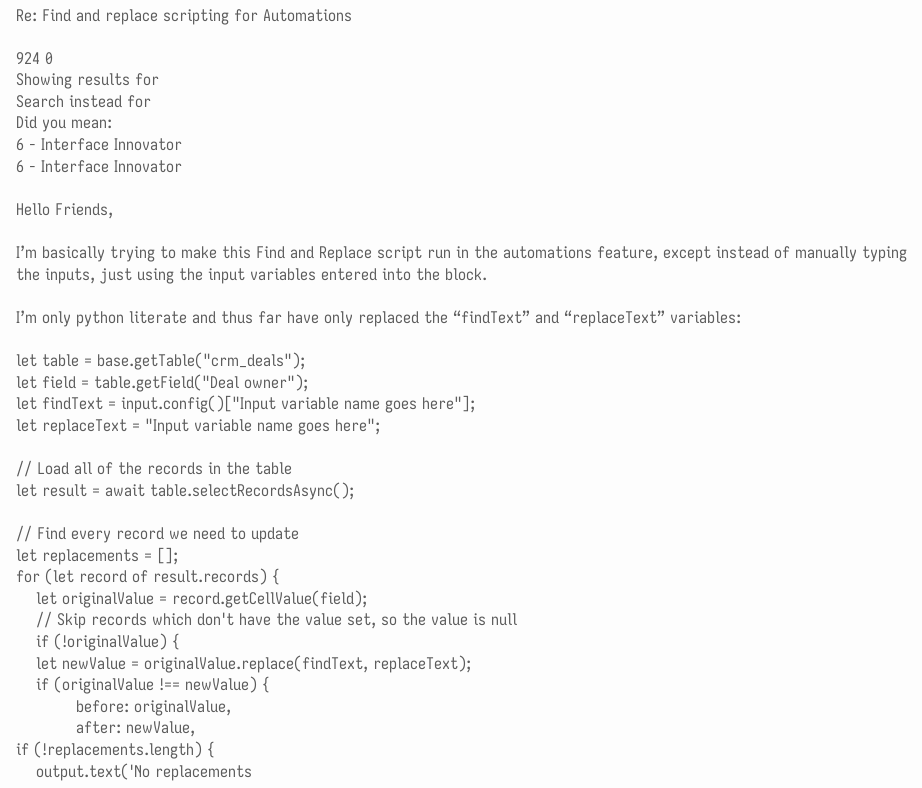Re: Find and replace scripting for Automations

924 0
Showing results for
Search instead for
Did you mean:
6 - Interface Innovator
6 - Interface Innovator

Hello Friends,

I’m basically trying to make this Find and Replace script run in the automations feature, except instead of manually typing the inputs, just using the input variables entered into the block.

I’m only python literate and thus far have only replaced the “findText” and “replaceText” variables:

let table = base.getTable("crm_deals");
let field = table.getField("Deal owner");
let findText = input.config()["Input variable name goes here"];
let replaceText = "Input variable name goes here";

// Load all of the records in the table
let result = await table.selectRecordsAsync();

// Find every record we need to update
let replacements = [];
for (let record of result.records) {
    let originalValue = record.getCellValue(field);
    // Skip records which don't have the value set, so the value is null
    if (!originalValue) {
    let newValue = originalValue.replace(findText, replaceText);
    if (originalValue !== newValue) {
            before: originalValue,
            after: newValue,
if (!replacements.length) {
    output.text('No replacements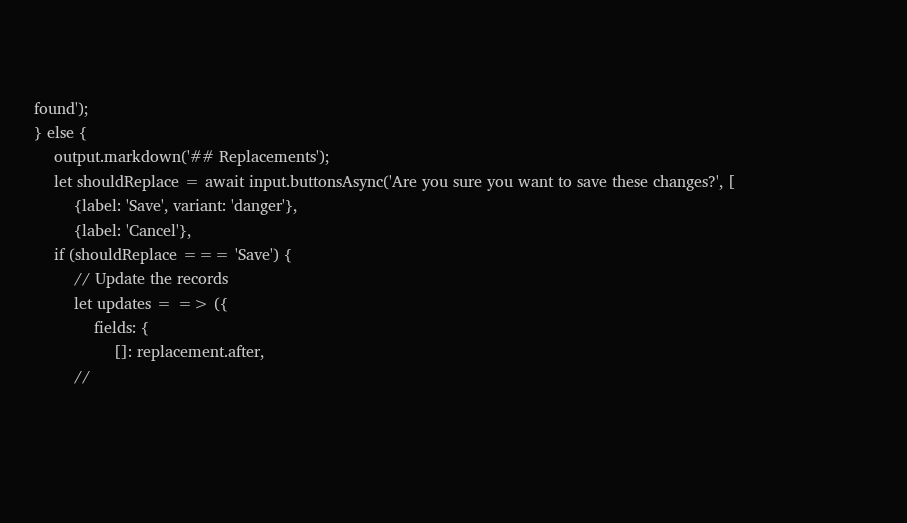found');
} else {
    output.markdown('## Replacements');
    let shouldReplace = await input.buttonsAsync('Are you sure you want to save these changes?', [
        {label: 'Save', variant: 'danger'},
        {label: 'Cancel'},
    if (shouldReplace === 'Save') {
        // Update the records
        let updates = => ({
            fields: {
                []: replacement.after,
        //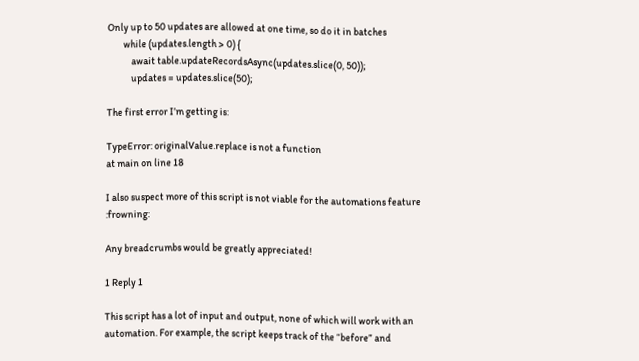Only up to 50 updates are allowed at one time, so do it in batches
        while (updates.length > 0) {
            await table.updateRecordsAsync(updates.slice(0, 50));
            updates = updates.slice(50);

The first error I’m getting is:

TypeError: originalValue.replace is not a function
at main on line 18

I also suspect more of this script is not viable for the automations feature :frowning:

Any breadcrumbs would be greatly appreciated!

1 Reply 1

This script has a lot of input and output, none of which will work with an automation. For example, the script keeps track of the “before” and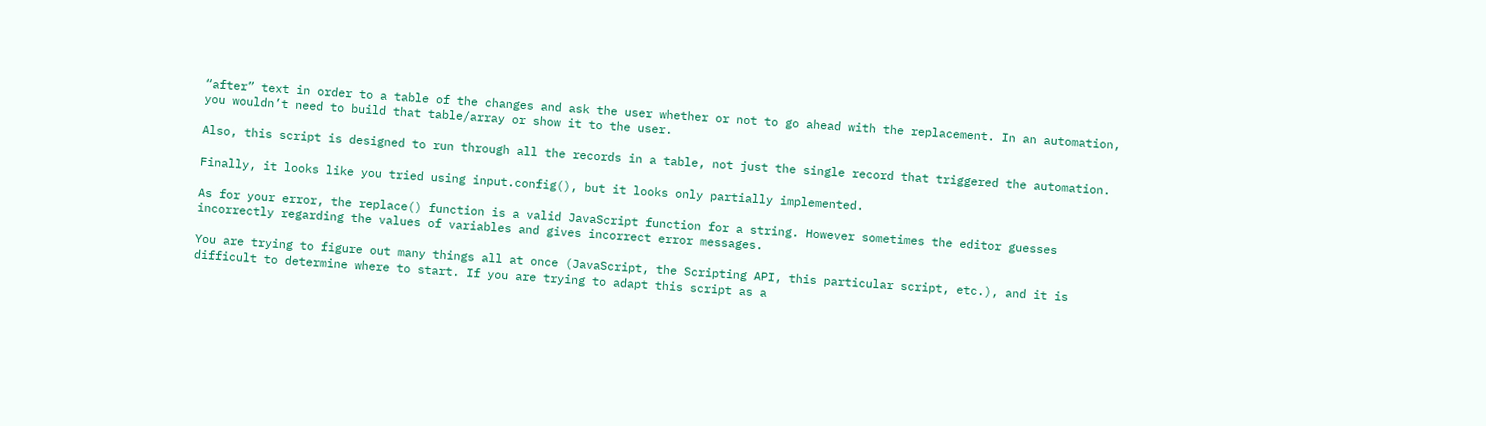“after” text in order to a table of the changes and ask the user whether or not to go ahead with the replacement. In an automation, you wouldn’t need to build that table/array or show it to the user.

Also, this script is designed to run through all the records in a table, not just the single record that triggered the automation.

Finally, it looks like you tried using input.config(), but it looks only partially implemented.

As for your error, the replace() function is a valid JavaScript function for a string. However sometimes the editor guesses incorrectly regarding the values of variables and gives incorrect error messages.

You are trying to figure out many things all at once (JavaScript, the Scripting API, this particular script, etc.), and it is difficult to determine where to start. If you are trying to adapt this script as a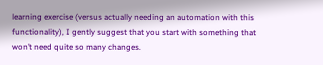learning exercise (versus actually needing an automation with this functionality), I gently suggest that you start with something that won’t need quite so many changes.